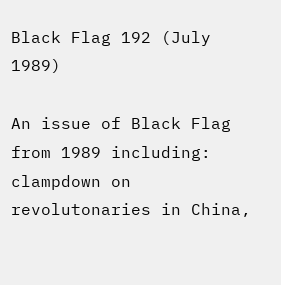Black Flag 192 (July 1989)

An issue of Black Flag from 1989 including: clampdown on revolutonaries in China,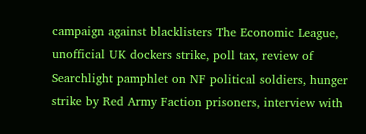campaign against blacklisters The Economic League, unofficial UK dockers strike, poll tax, review of Searchlight pamphlet on NF political soldiers, hunger strike by Red Army Faction prisoners, interview with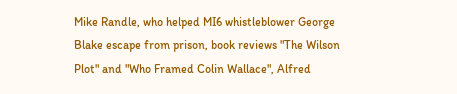Mike Randle, who helped MI6 whistleblower George Blake escape from prison, book reviews "The Wilson Plot" and "Who Framed Colin Wallace", Alfred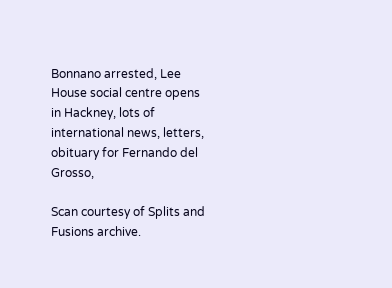Bonnano arrested, Lee House social centre opens in Hackney, lots of international news, letters, obituary for Fernando del Grosso,

Scan courtesy of Splits and Fusions archive.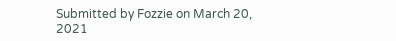Submitted by Fozzie on March 20, 2021